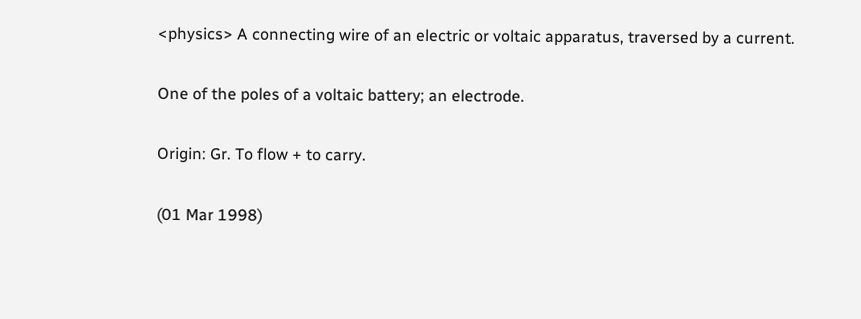<physics> A connecting wire of an electric or voltaic apparatus, traversed by a current.

One of the poles of a voltaic battery; an electrode.

Origin: Gr. To flow + to carry.

(01 Mar 1998)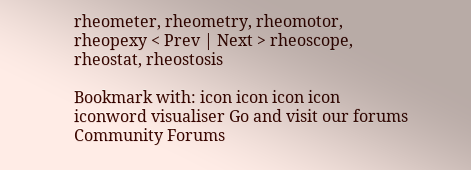rheometer, rheometry, rheomotor, rheopexy < Prev | Next > rheoscope, rheostat, rheostosis

Bookmark with: icon icon icon icon iconword visualiser Go and visit our forums Community Forums